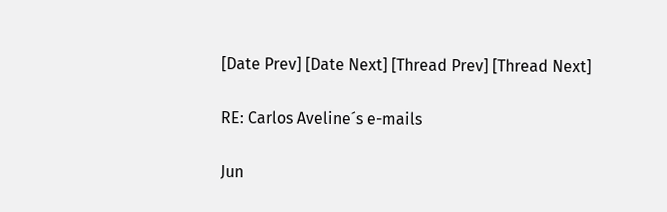[Date Prev] [Date Next] [Thread Prev] [Thread Next]

RE: Carlos Aveline´s e-mails

Jun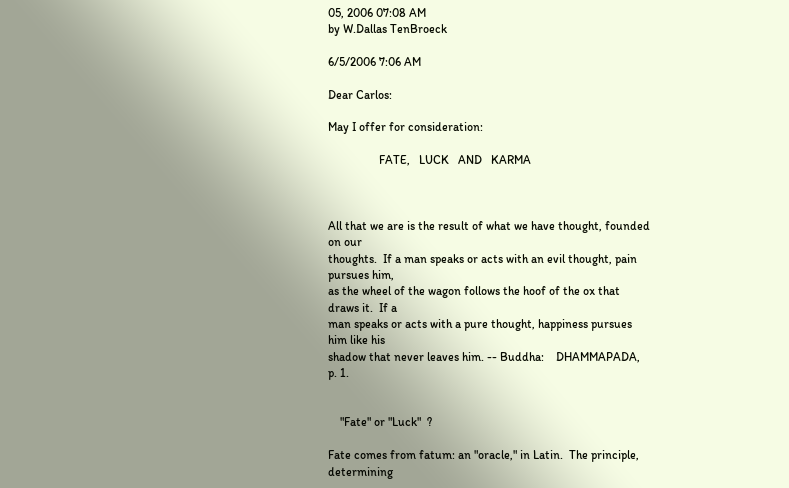05, 2006 07:08 AM
by W.Dallas TenBroeck

6/5/2006 7:06 AM

Dear Carlos:

May I offer for consideration:

                 FATE,   LUCK   AND   KARMA



All that we are is the result of what we have thought, founded on our
thoughts.  If a man speaks or acts with an evil thought, pain pursues him,
as the wheel of the wagon follows the hoof of the ox that draws it.  If a
man speaks or acts with a pure thought, happiness pursues him like his
shadow that never leaves him. -- Buddha:    DHAMMAPADA, p. 1.


    "Fate" or "Luck"  ?

Fate comes from fatum: an "oracle," in Latin.  The principle, determining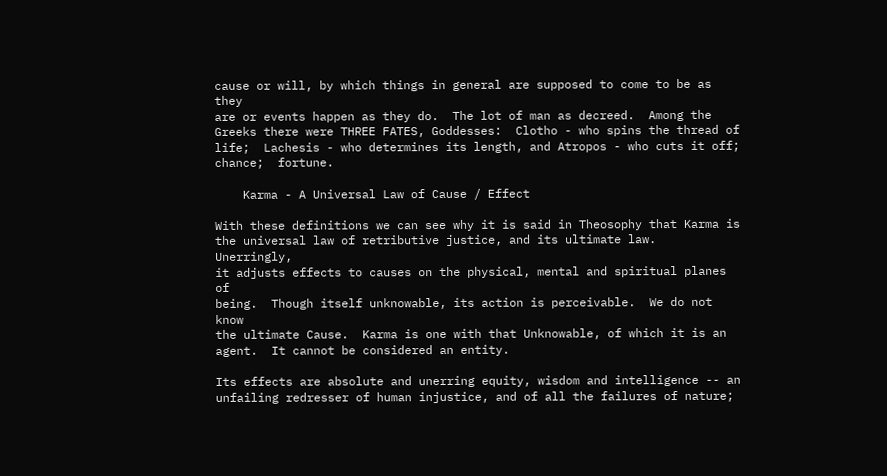cause or will, by which things in general are supposed to come to be as they
are or events happen as they do.  The lot of man as decreed.  Among the
Greeks there were THREE FATES, Goddesses:  Clotho - who spins the thread of
life;  Lachesis - who determines its length, and Atropos - who cuts it off;
chance;  fortune.

    Karma - A Universal Law of Cause / Effect

With these definitions we can see why it is said in Theosophy that Karma is
the universal law of retributive justice, and its ultimate law.  Unerringly,
it adjusts effects to causes on the physical, mental and spiritual planes of
being.  Though itself unknowable, its action is perceivable.  We do not know
the ultimate Cause.  Karma is one with that Unknowable, of which it is an
agent.  It cannot be considered an entity.

Its effects are absolute and unerring equity, wisdom and intelligence -- an
unfailing redresser of human injustice, and of all the failures of nature;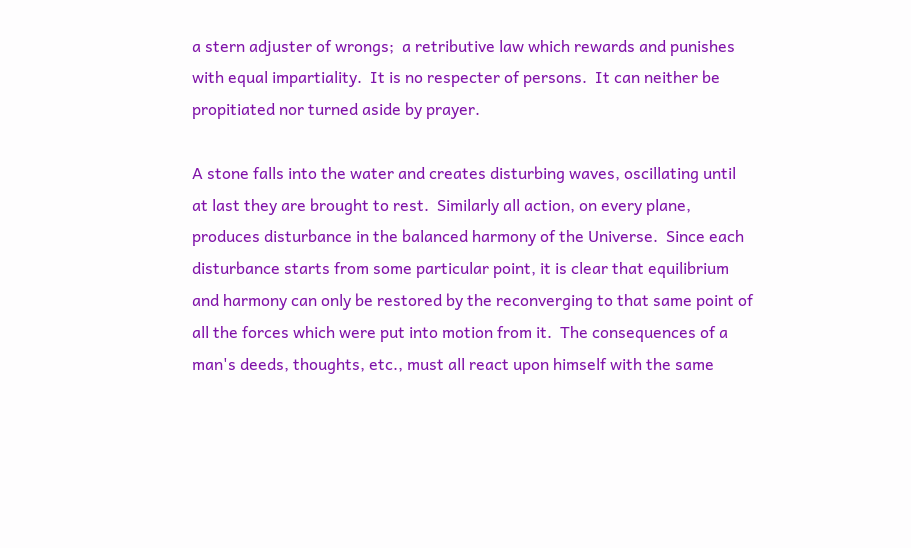a stern adjuster of wrongs;  a retributive law which rewards and punishes
with equal impartiality.  It is no respecter of persons.  It can neither be
propitiated nor turned aside by prayer.

A stone falls into the water and creates disturbing waves, oscillating until
at last they are brought to rest.  Similarly all action, on every plane,
produces disturbance in the balanced harmony of the Universe.  Since each
disturbance starts from some particular point, it is clear that equilibrium
and harmony can only be restored by the reconverging to that same point of
all the forces which were put into motion from it.  The consequences of a
man's deeds, thoughts, etc., must all react upon himself with the same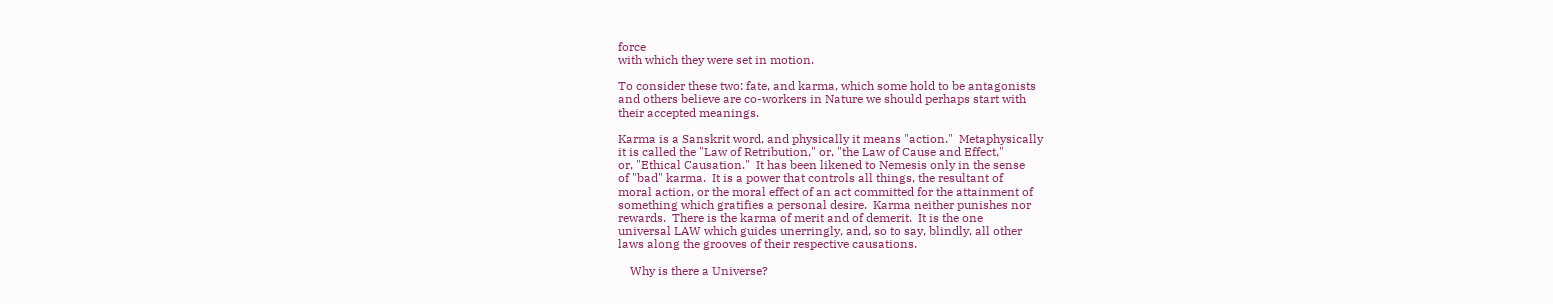force
with which they were set in motion.

To consider these two: fate, and karma, which some hold to be antagonists
and others believe are co-workers in Nature we should perhaps start with
their accepted meanings.

Karma is a Sanskrit word, and physically it means "action."  Metaphysically
it is called the "Law of Retribution," or, "the Law of Cause and Effect,"
or, "Ethical Causation."  It has been likened to Nemesis only in the sense
of "bad" karma.  It is a power that controls all things, the resultant of
moral action, or the moral effect of an act committed for the attainment of
something which gratifies a personal desire.  Karma neither punishes nor
rewards.  There is the karma of merit and of demerit.  It is the one
universal LAW which guides unerringly, and, so to say, blindly, all other
laws along the grooves of their respective causations.

    Why is there a Universe?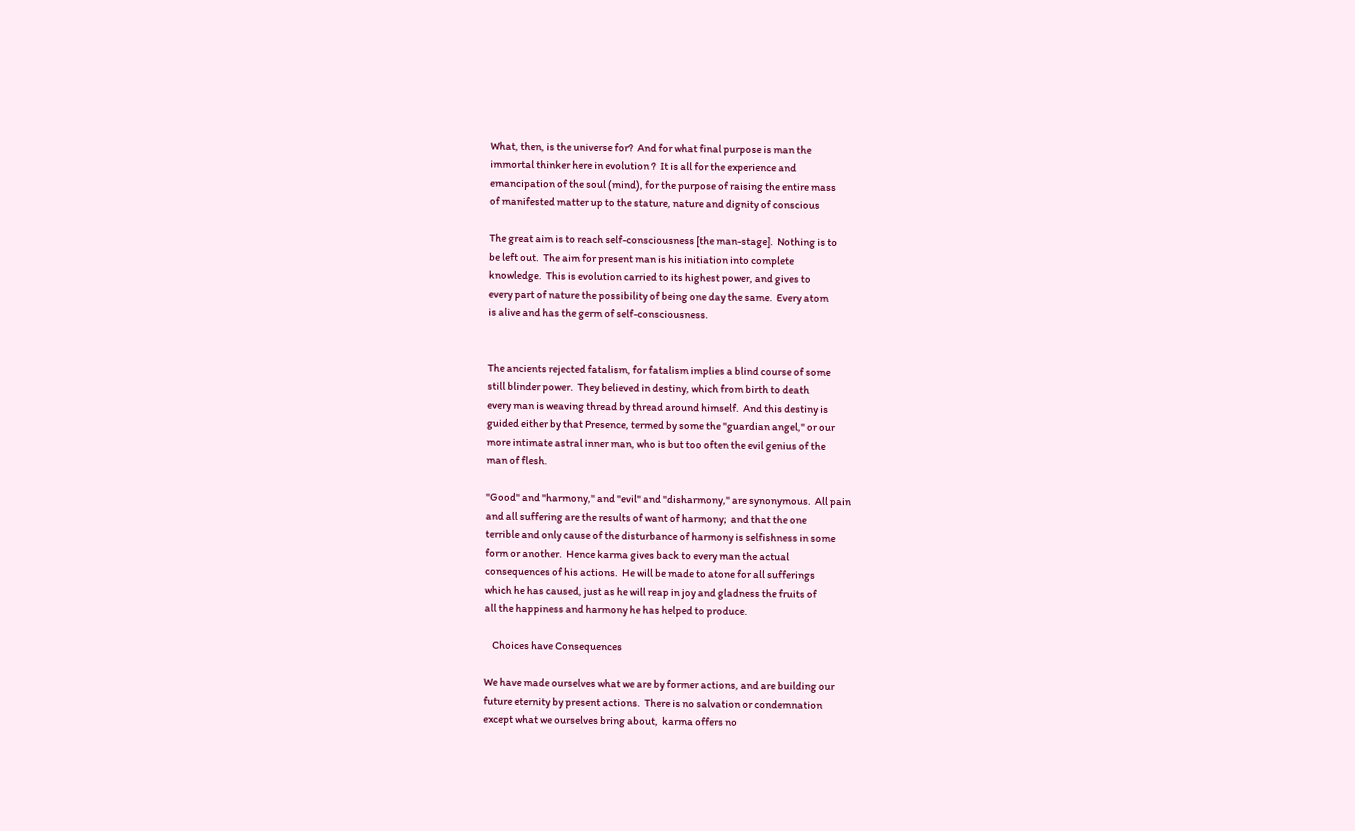What, then, is the universe for?  And for what final purpose is man the
immortal thinker here in evolution ?  It is all for the experience and
emancipation of the soul (mind), for the purpose of raising the entire mass
of manifested matter up to the stature, nature and dignity of conscious

The great aim is to reach self-consciousness [the man-stage].  Nothing is to
be left out.  The aim for present man is his initiation into complete
knowledge.  This is evolution carried to its highest power, and gives to
every part of nature the possibility of being one day the same.  Every atom
is alive and has the germ of self-consciousness.


The ancients rejected fatalism, for fatalism implies a blind course of some
still blinder power.  They believed in destiny, which from birth to death
every man is weaving thread by thread around himself.  And this destiny is
guided either by that Presence, termed by some the "guardian angel," or our
more intimate astral inner man, who is but too often the evil genius of the
man of flesh.

"Good" and "harmony," and "evil" and "disharmony," are synonymous.  All pain
and all suffering are the results of want of harmony;  and that the one
terrible and only cause of the disturbance of harmony is selfishness in some
form or another.  Hence karma gives back to every man the actual
consequences of his actions.  He will be made to atone for all sufferings
which he has caused, just as he will reap in joy and gladness the fruits of
all the happiness and harmony he has helped to produce.

    Choices have Consequences

We have made ourselves what we are by former actions, and are building our
future eternity by present actions.  There is no salvation or condemnation
except what we ourselves bring about,  karma offers no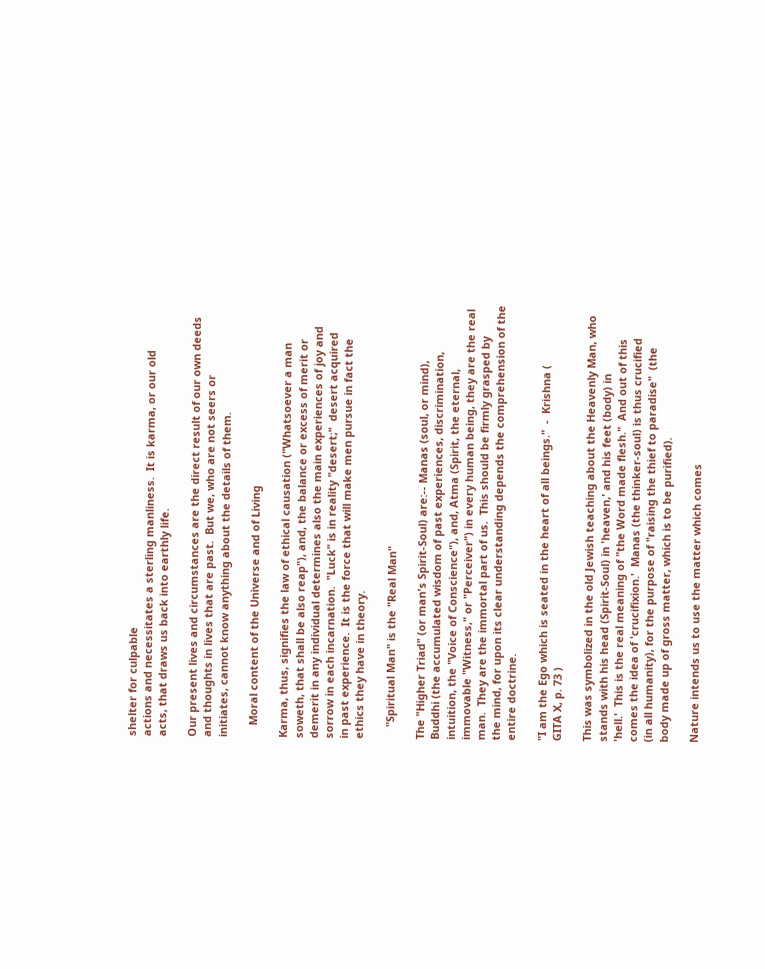shelter for culpable
actions and necessitates a sterling manliness.  It is karma, or our old
acts, that draws us back into earthly life.

Our present lives and circumstances are the direct result of our own deeds
and thoughts in lives that are past.  But we, who are not seers or
initiates, cannot know anything about the details of them.

    Moral content of the Universe and of Living

Karma, thus, signifies the law of ethical causation ("Whatsoever a man
soweth, that shall be also reap"), and, the balance or excess of merit or
demerit in any individual determines also the main experiences of joy and
sorrow in each incarnation.  "Luck" is in reality "desert;"  desert acquired
in past experience.  It is the force that will make men pursue in fact the
ethics they have in theory.

    "Spiritual Man" is the "Real Man"

The "Higher Triad" (or man's Spirit-Soul) are:-- Manas (soul, or mind),
Buddhi (the accumulated wisdom of past experiences, discrimination,
intuition, the "Voice of Conscience"), and, Atma (Spirit, the eternal,
immovable "Witness," or "Perceiver") in every human being, they are the real
man.  They are the immortal part of us.  This should be firmly grasped by
the mind, for upon its clear understanding depends the comprehension of the
entire doctrine.

"I am the Ego which is seated in the heart of all beings."  -  Krishna (
GITA X, p. 73 )

This was symbolized in the old Jewish teaching about the Heavenly Man, who
stands with his head (Spirit-Soul) in 'heaven,' and his feet (body) in
'hell.'  This is the real meaning of "the Word made flesh."  And out of this
comes the idea of 'crucifixion.'  Manas (the thinker-soul) is thus crucified
(in all humanity), for the purpose of "raising the thief to paradise"  (the
body made up of gross matter, which is to be purified).

Nature intends us to use the matter which comes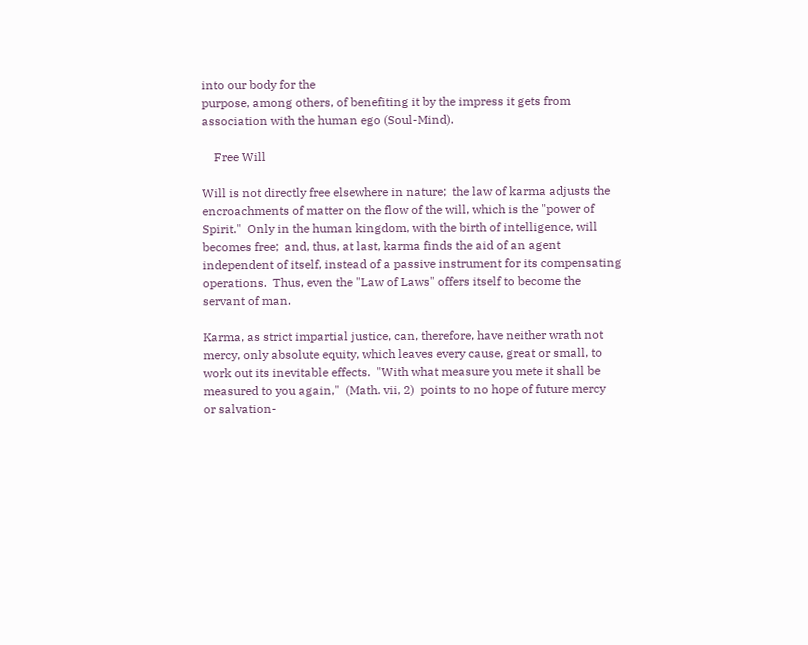into our body for the
purpose, among others, of benefiting it by the impress it gets from
association with the human ego (Soul-Mind).

    Free Will

Will is not directly free elsewhere in nature;  the law of karma adjusts the
encroachments of matter on the flow of the will, which is the "power of
Spirit."  Only in the human kingdom, with the birth of intelligence, will
becomes free;  and, thus, at last, karma finds the aid of an agent
independent of itself, instead of a passive instrument for its compensating
operations.  Thus, even the "Law of Laws" offers itself to become the
servant of man.

Karma, as strict impartial justice, can, therefore, have neither wrath not
mercy, only absolute equity, which leaves every cause, great or small, to
work out its inevitable effects.  "With what measure you mete it shall be
measured to you again,"  (Math. vii, 2)  points to no hope of future mercy
or salvation-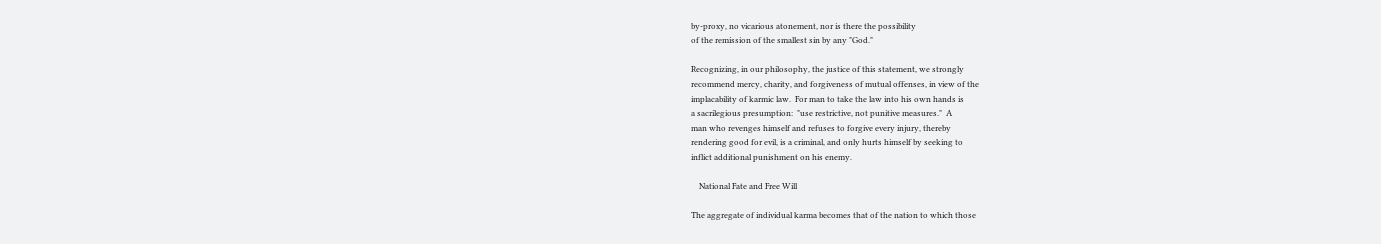by-proxy, no vicarious atonement, nor is there the possibility
of the remission of the smallest sin by any "God."

Recognizing, in our philosophy, the justice of this statement, we strongly
recommend mercy, charity, and forgiveness of mutual offenses, in view of the
implacability of karmic law.  For man to take the law into his own hands is
a sacrilegious presumption:  "use restrictive, not punitive measures."  A
man who revenges himself and refuses to forgive every injury, thereby
rendering good for evil, is a criminal, and only hurts himself by seeking to
inflict additional punishment on his enemy.

    National Fate and Free Will

The aggregate of individual karma becomes that of the nation to which those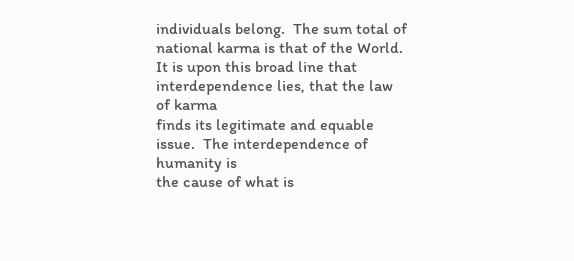individuals belong.  The sum total of national karma is that of the World.
It is upon this broad line that interdependence lies, that the law of karma
finds its legitimate and equable issue.  The interdependence of humanity is
the cause of what is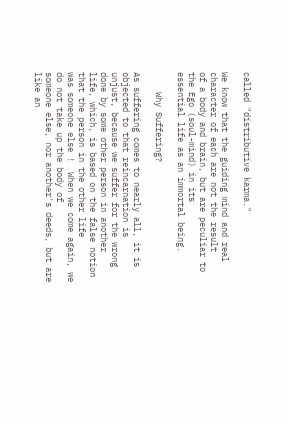called "distributive karma."

We know that the guiding mind and real character of each are not the result
of a body and brain, but are peculiar to the Ego (soul-mind) in its
essential life as an immortal being.

    Why Suffering?

As suffering comes to nearly all, it is objected to that reincarnation is
unjust, because we suffer for the wrong done by some other person in another
life, which, is based on the false notion that the person in the other life
was someone else !  When we come again, we do not take up the body of
someone else, nor another's deeds, but are like an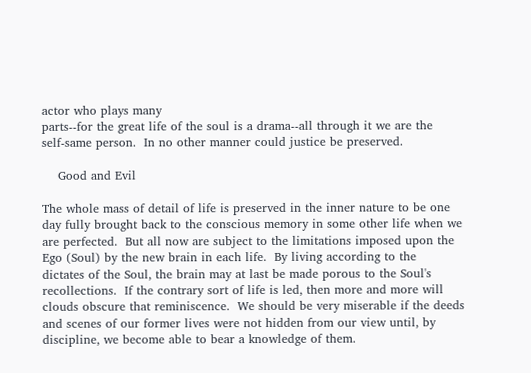actor who plays many
parts--for the great life of the soul is a drama--all through it we are the
self-same person.  In no other manner could justice be preserved.

    Good and Evil

The whole mass of detail of life is preserved in the inner nature to be one
day fully brought back to the conscious memory in some other life when we
are perfected.  But all now are subject to the limitations imposed upon the
Ego (Soul) by the new brain in each life.  By living according to the
dictates of the Soul, the brain may at last be made porous to the Soul's
recollections.  If the contrary sort of life is led, then more and more will
clouds obscure that reminiscence.  We should be very miserable if the deeds
and scenes of our former lives were not hidden from our view until, by
discipline, we become able to bear a knowledge of them.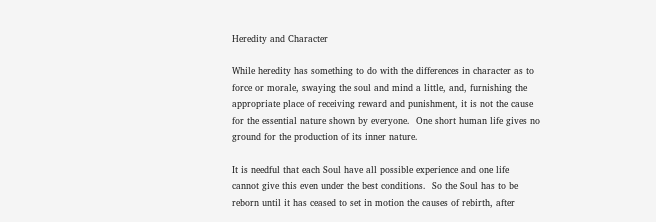Heredity and Character

While heredity has something to do with the differences in character as to
force or morale, swaying the soul and mind a little, and, furnishing the
appropriate place of receiving reward and punishment, it is not the cause
for the essential nature shown by everyone.  One short human life gives no
ground for the production of its inner nature.

It is needful that each Soul have all possible experience and one life
cannot give this even under the best conditions.  So the Soul has to be
reborn until it has ceased to set in motion the causes of rebirth, after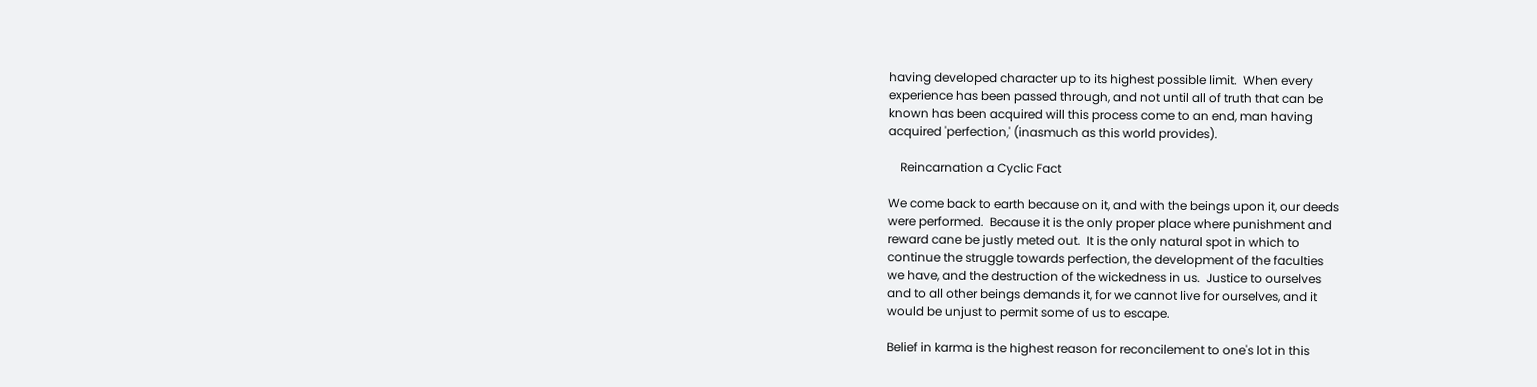having developed character up to its highest possible limit.  When every
experience has been passed through, and not until all of truth that can be
known has been acquired will this process come to an end, man having
acquired 'perfection,' (inasmuch as this world provides).

    Reincarnation a Cyclic Fact

We come back to earth because on it, and with the beings upon it, our deeds
were performed.  Because it is the only proper place where punishment and
reward cane be justly meted out.  It is the only natural spot in which to
continue the struggle towards perfection, the development of the faculties
we have, and the destruction of the wickedness in us.  Justice to ourselves
and to all other beings demands it, for we cannot live for ourselves, and it
would be unjust to permit some of us to escape.

Belief in karma is the highest reason for reconcilement to one's lot in this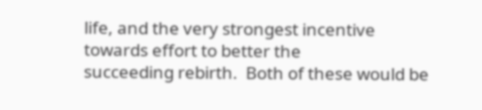life, and the very strongest incentive towards effort to better the
succeeding rebirth.  Both of these would be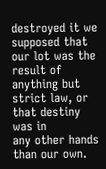destroyed it we supposed that
our lot was the result of anything but strict law, or that destiny was in
any other hands than our own.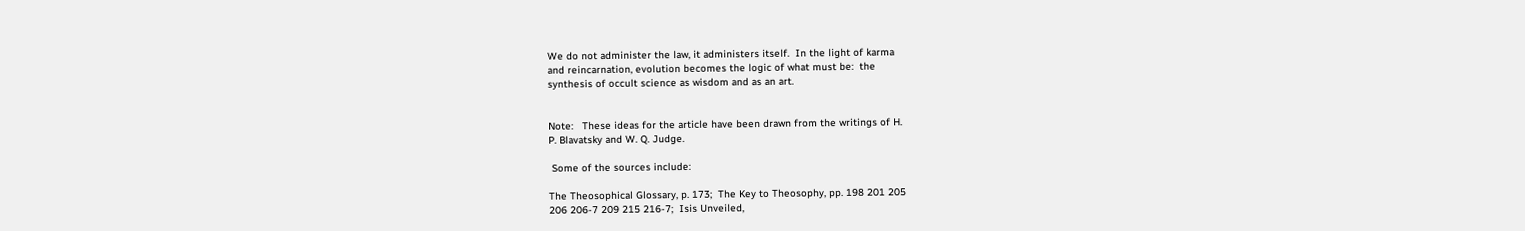We do not administer the law, it administers itself.  In the light of karma
and reincarnation, evolution becomes the logic of what must be:  the
synthesis of occult science as wisdom and as an art.


Note:   These ideas for the article have been drawn from the writings of H.
P. Blavatsky and W. Q. Judge.

 Some of the sources include:

The Theosophical Glossary, p. 173;  The Key to Theosophy, pp. 198 201 205
206 206-7 209 215 216-7;  Isis Unveiled,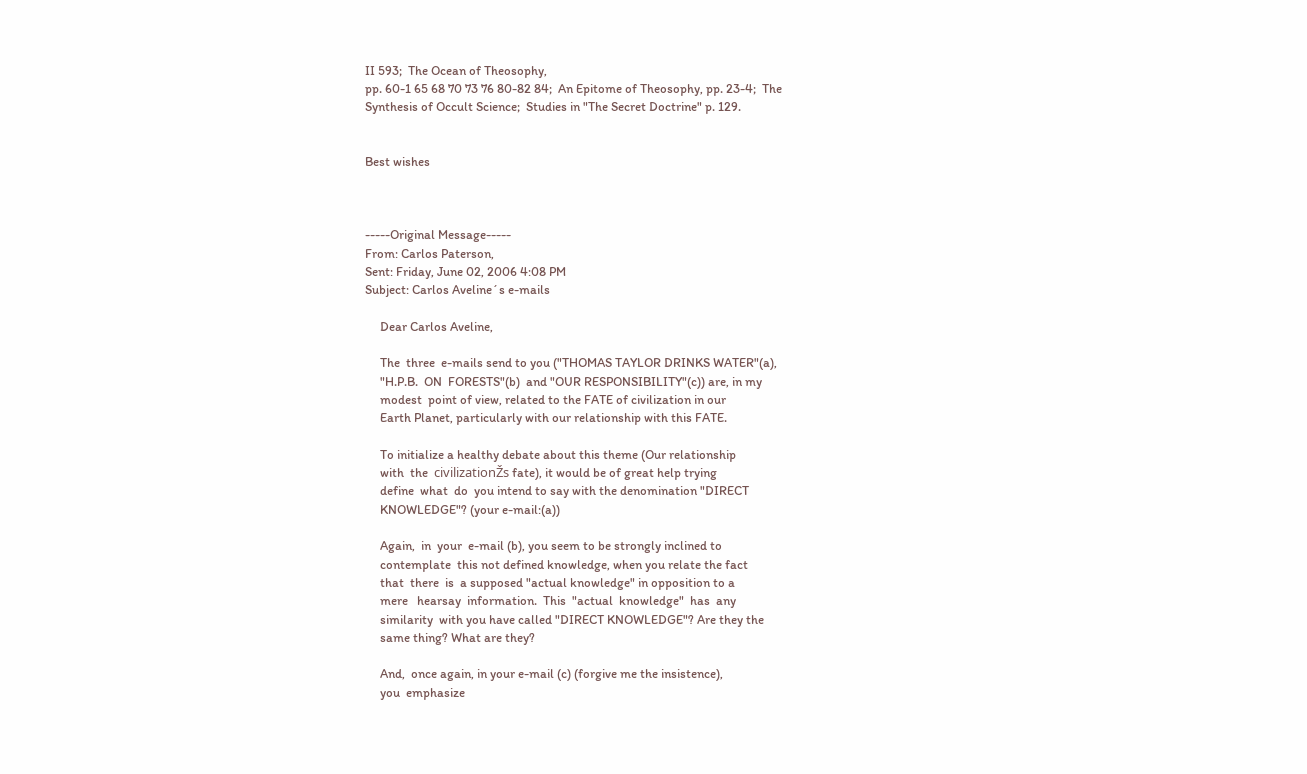II 593;  The Ocean of Theosophy,
pp. 60-1 65 68 70 73 76 80-82 84;  An Epitome of Theosophy, pp. 23-4;  The
Synthesis of Occult Science;  Studies in "The Secret Doctrine" p. 129.


Best wishes



-----Original Message-----
From: Carlos Paterson,
Sent: Friday, June 02, 2006 4:08 PM
Subject: Carlos Aveline´s e-mails

     Dear Carlos Aveline,

     The  three  e-mails send to you ("THOMAS TAYLOR DRINKS WATER"(a),
     "H.P.B.  ON  FORESTS"(b)  and "OUR RESPONSIBILITY"(c)) are, in my
     modest  point of view, related to the FATE of civilization in our
     Earth Planet, particularly with our relationship with this FATE.

     To initialize a healthy debate about this theme (Our relationship
     with  the  civilizationŽs fate), it would be of great help trying
     define  what  do  you intend to say with the denomination "DIRECT
     KNOWLEDGE"? (your e-mail:(a))

     Again,  in  your  e-mail (b), you seem to be strongly inclined to
     contemplate  this not defined knowledge, when you relate the fact
     that  there  is  a supposed "actual knowledge" in opposition to a
     mere   hearsay  information.  This  "actual  knowledge"  has  any
     similarity  with you have called "DIRECT KNOWLEDGE"? Are they the
     same thing? What are they?

     And,  once again, in your e-mail (c) (forgive me the insistence),
     you  emphasize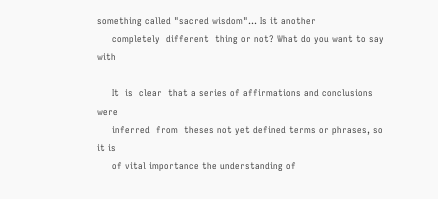something called "sacred wisdom"... Is it another
     completely  different  thing or not? What do you want to say with

     It  is  clear  that a series of affirmations and conclusions were
     inferred  from  theses not yet defined terms or phrases, so it is
     of vital importance the understanding of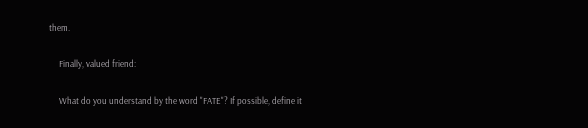them.

     Finally, valued friend:

     What do you understand by the word "FATE"? If possible, define it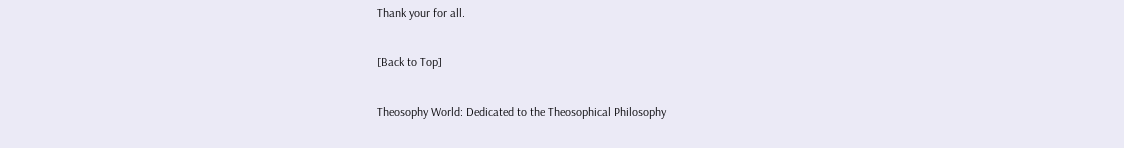Thank your for all.

[Back to Top]

Theosophy World: Dedicated to the Theosophical Philosophy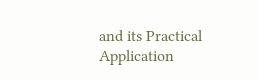and its Practical Application